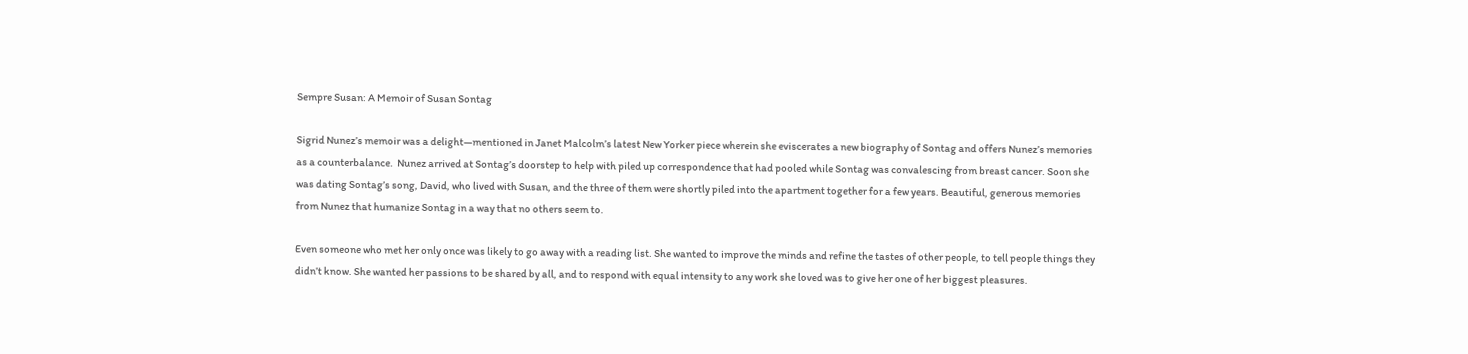Sempre Susan: A Memoir of Susan Sontag

Sigrid Nunez’s memoir was a delight—mentioned in Janet Malcolm’s latest New Yorker piece wherein she eviscerates a new biography of Sontag and offers Nunez’s memories as a counterbalance.  Nunez arrived at Sontag’s doorstep to help with piled up correspondence that had pooled while Sontag was convalescing from breast cancer. Soon she was dating Sontag’s song, David, who lived with Susan, and the three of them were shortly piled into the apartment together for a few years. Beautiful, generous memories from Nunez that humanize Sontag in a way that no others seem to.

Even someone who met her only once was likely to go away with a reading list. She wanted to improve the minds and refine the tastes of other people, to tell people things they didn’t know. She wanted her passions to be shared by all, and to respond with equal intensity to any work she loved was to give her one of her biggest pleasures.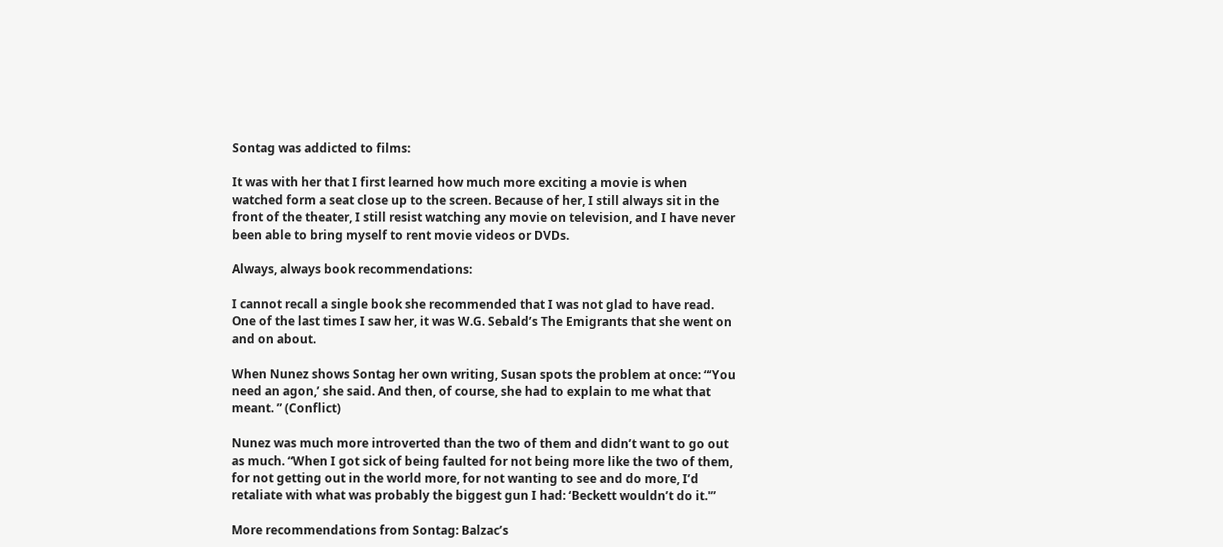Sontag was addicted to films:

It was with her that I first learned how much more exciting a movie is when watched form a seat close up to the screen. Because of her, I still always sit in the front of the theater, I still resist watching any movie on television, and I have never been able to bring myself to rent movie videos or DVDs.

Always, always book recommendations:

I cannot recall a single book she recommended that I was not glad to have read. One of the last times I saw her, it was W.G. Sebald’s The Emigrants that she went on and on about.

When Nunez shows Sontag her own writing, Susan spots the problem at once: “‘You need an agon,’ she said. And then, of course, she had to explain to me what that meant. ” (Conflict)

Nunez was much more introverted than the two of them and didn’t want to go out as much. “When I got sick of being faulted for not being more like the two of them, for not getting out in the world more, for not wanting to see and do more, I’d retaliate with what was probably the biggest gun I had: ‘Beckett wouldn’t do it.'”

More recommendations from Sontag: Balzac’s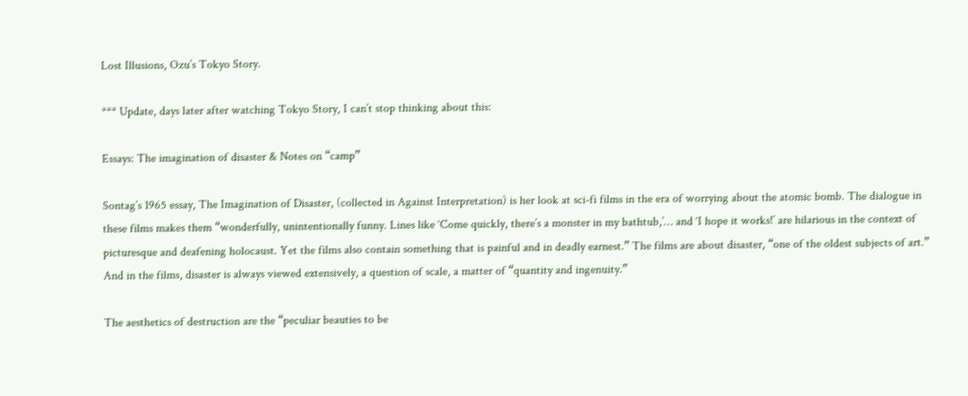Lost Illusions, Ozu’s Tokyo Story.

*** Update, days later after watching Tokyo Story, I can’t stop thinking about this:

Essays: The imagination of disaster & Notes on “camp”

Sontag’s 1965 essay, The Imagination of Disaster, (collected in Against Interpretation) is her look at sci-fi films in the era of worrying about the atomic bomb. The dialogue in these films makes them “wonderfully, unintentionally funny. Lines like ‘Come quickly, there’s a monster in my bathtub,’… and ‘I hope it works!’ are hilarious in the context of picturesque and deafening holocaust. Yet the films also contain something that is painful and in deadly earnest.” The films are about disaster, “one of the oldest subjects of art.” And in the films, disaster is always viewed extensively, a question of scale, a matter of “quantity and ingenuity.”

The aesthetics of destruction are the “peculiar beauties to be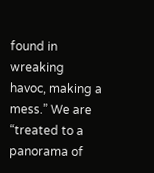found in wreaking havoc, making a mess.” We are “treated to a panorama of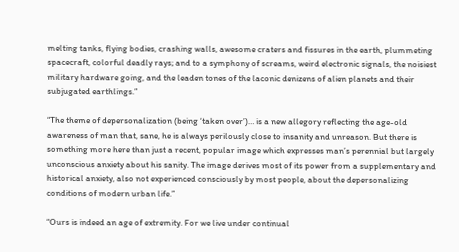melting tanks, flying bodies, crashing walls, awesome craters and fissures in the earth, plummeting spacecraft, colorful deadly rays; and to a symphony of screams, weird electronic signals, the noisiest military hardware going, and the leaden tones of the laconic denizens of alien planets and their subjugated earthlings.”

“The theme of depersonalization (being ‘taken over’)… is a new allegory reflecting the age-old awareness of man that, sane, he is always perilously close to insanity and unreason. But there is something more here than just a recent, popular image which expresses man’s perennial but largely unconscious anxiety about his sanity. The image derives most of its power from a supplementary and historical anxiety, also not experienced consciously by most people, about the depersonalizing conditions of modern urban life.”

“Ours is indeed an age of extremity. For we live under continual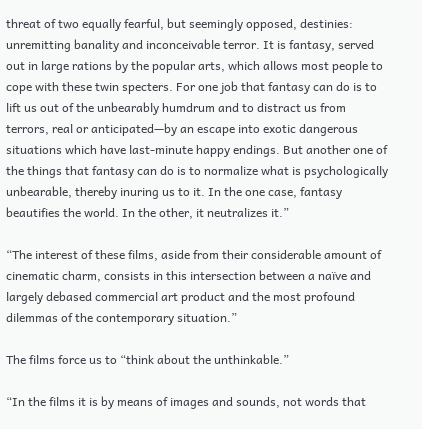threat of two equally fearful, but seemingly opposed, destinies: unremitting banality and inconceivable terror. It is fantasy, served out in large rations by the popular arts, which allows most people to cope with these twin specters. For one job that fantasy can do is to lift us out of the unbearably humdrum and to distract us from terrors, real or anticipated—by an escape into exotic dangerous situations which have last-minute happy endings. But another one of the things that fantasy can do is to normalize what is psychologically unbearable, thereby inuring us to it. In the one case, fantasy beautifies the world. In the other, it neutralizes it.”

“The interest of these films, aside from their considerable amount of cinematic charm, consists in this intersection between a naïve and largely debased commercial art product and the most profound dilemmas of the contemporary situation.”

The films force us to “think about the unthinkable.”

“In the films it is by means of images and sounds, not words that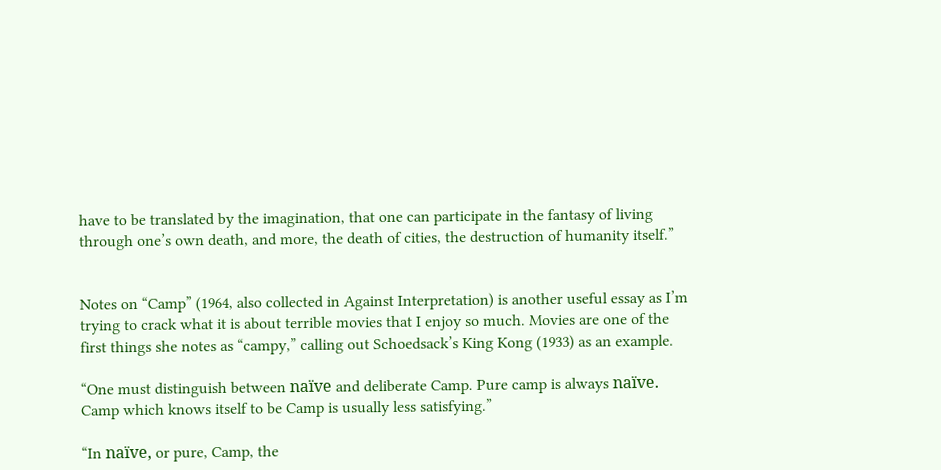have to be translated by the imagination, that one can participate in the fantasy of living through one’s own death, and more, the death of cities, the destruction of humanity itself.”


Notes on “Camp” (1964, also collected in Against Interpretation) is another useful essay as I’m trying to crack what it is about terrible movies that I enjoy so much. Movies are one of the first things she notes as “campy,” calling out Schoedsack’s King Kong (1933) as an example.

“One must distinguish between naïve and deliberate Camp. Pure camp is always naïve. Camp which knows itself to be Camp is usually less satisfying.”

“In naïve, or pure, Camp, the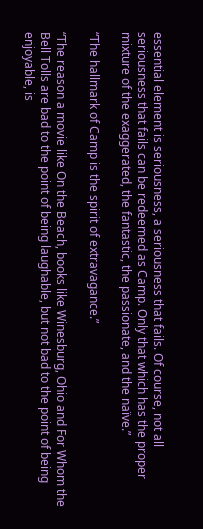essential element is seriousness, a seriousness that fails. Of course, not all seriousness that fails can be redeemed as Camp. Only that which has the proper mixture of the exaggerated, the fantastic, the passionate, and the naïve.”

“The hallmark of Camp is the spirit of extravagance.”

“The reason a movie like On the Beach, books like Winesburg, Ohio and For Whom the Bell Tolls are bad to the point of being laughable, but not bad to the point of being enjoyable, is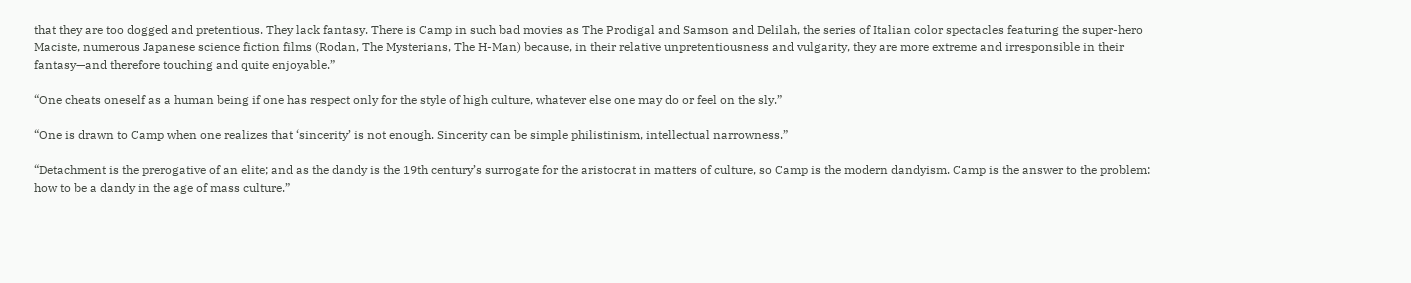that they are too dogged and pretentious. They lack fantasy. There is Camp in such bad movies as The Prodigal and Samson and Delilah, the series of Italian color spectacles featuring the super-hero Maciste, numerous Japanese science fiction films (Rodan, The Mysterians, The H-Man) because, in their relative unpretentiousness and vulgarity, they are more extreme and irresponsible in their fantasy—and therefore touching and quite enjoyable.”

“One cheats oneself as a human being if one has respect only for the style of high culture, whatever else one may do or feel on the sly.”

“One is drawn to Camp when one realizes that ‘sincerity’ is not enough. Sincerity can be simple philistinism, intellectual narrowness.”

“Detachment is the prerogative of an elite; and as the dandy is the 19th century’s surrogate for the aristocrat in matters of culture, so Camp is the modern dandyism. Camp is the answer to the problem: how to be a dandy in the age of mass culture.”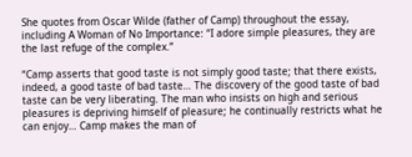She quotes from Oscar Wilde (father of Camp) throughout the essay, including A Woman of No Importance: “I adore simple pleasures, they are the last refuge of the complex.”

“Camp asserts that good taste is not simply good taste; that there exists, indeed, a good taste of bad taste… The discovery of the good taste of bad taste can be very liberating. The man who insists on high and serious pleasures is depriving himself of pleasure; he continually restricts what he can enjoy… Camp makes the man of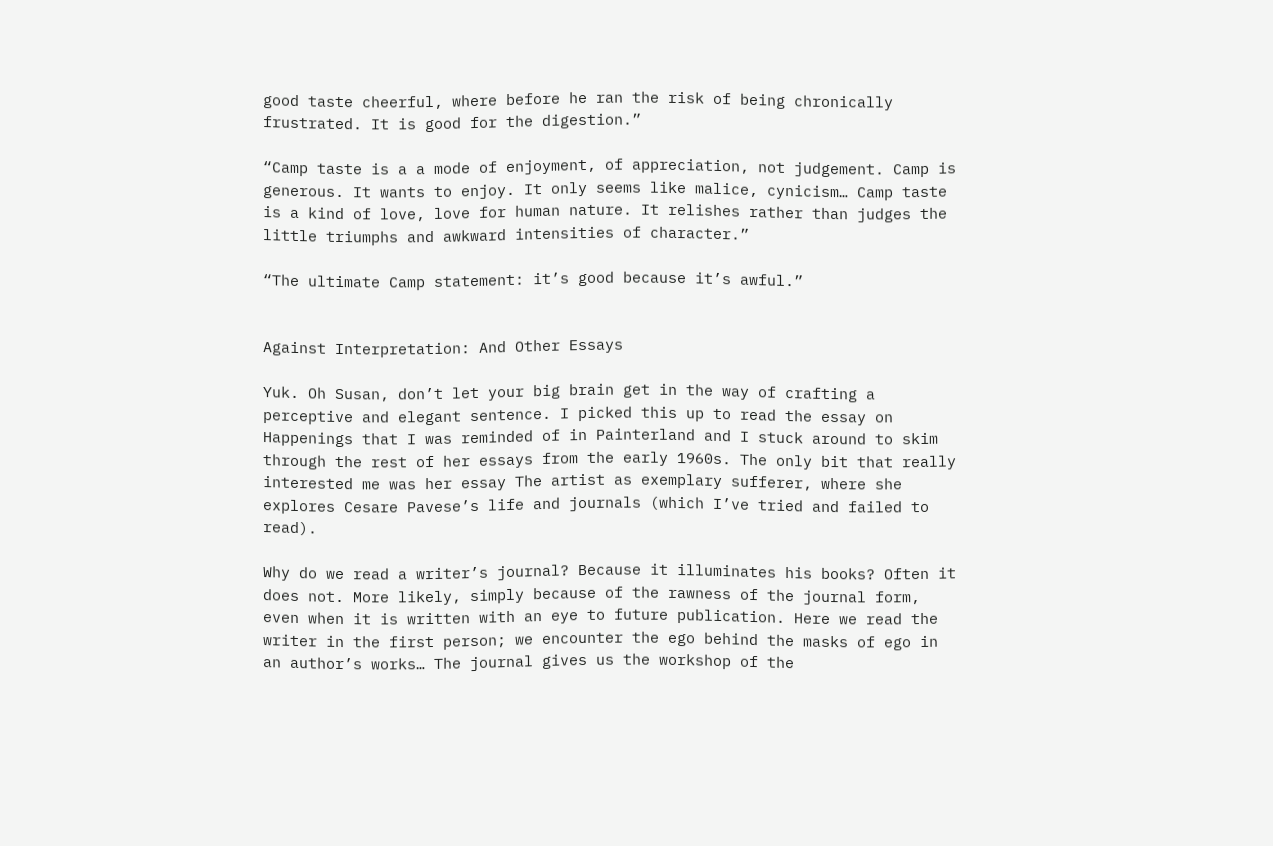good taste cheerful, where before he ran the risk of being chronically frustrated. It is good for the digestion.”

“Camp taste is a a mode of enjoyment, of appreciation, not judgement. Camp is generous. It wants to enjoy. It only seems like malice, cynicism… Camp taste is a kind of love, love for human nature. It relishes rather than judges the little triumphs and awkward intensities of character.”

“The ultimate Camp statement: it’s good because it’s awful.”


Against Interpretation: And Other Essays

Yuk. Oh Susan, don’t let your big brain get in the way of crafting a perceptive and elegant sentence. I picked this up to read the essay on Happenings that I was reminded of in Painterland and I stuck around to skim through the rest of her essays from the early 1960s. The only bit that really interested me was her essay The artist as exemplary sufferer, where she explores Cesare Pavese’s life and journals (which I’ve tried and failed to read).

Why do we read a writer’s journal? Because it illuminates his books? Often it does not. More likely, simply because of the rawness of the journal form, even when it is written with an eye to future publication. Here we read the writer in the first person; we encounter the ego behind the masks of ego in an author’s works… The journal gives us the workshop of the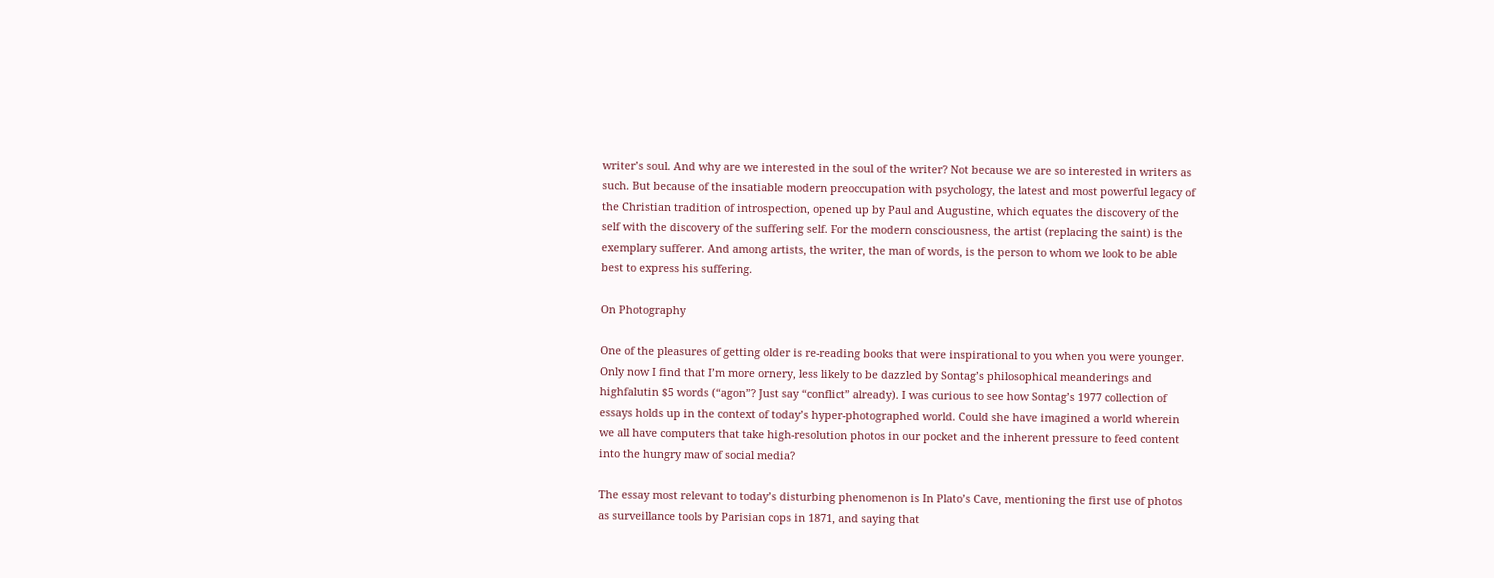writer’s soul. And why are we interested in the soul of the writer? Not because we are so interested in writers as such. But because of the insatiable modern preoccupation with psychology, the latest and most powerful legacy of the Christian tradition of introspection, opened up by Paul and Augustine, which equates the discovery of the self with the discovery of the suffering self. For the modern consciousness, the artist (replacing the saint) is the exemplary sufferer. And among artists, the writer, the man of words, is the person to whom we look to be able best to express his suffering.

On Photography

One of the pleasures of getting older is re-reading books that were inspirational to you when you were younger. Only now I find that I’m more ornery, less likely to be dazzled by Sontag’s philosophical meanderings and highfalutin $5 words (“agon”? Just say “conflict” already). I was curious to see how Sontag’s 1977 collection of essays holds up in the context of today’s hyper-photographed world. Could she have imagined a world wherein we all have computers that take high-resolution photos in our pocket and the inherent pressure to feed content into the hungry maw of social media?

The essay most relevant to today’s disturbing phenomenon is In Plato’s Cave, mentioning the first use of photos as surveillance tools by Parisian cops in 1871, and saying that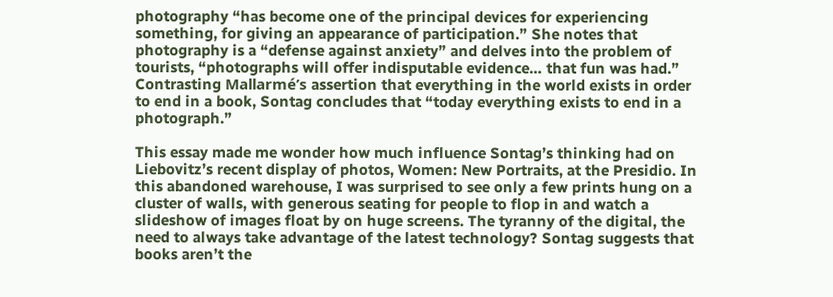photography “has become one of the principal devices for experiencing something, for giving an appearance of participation.” She notes that photography is a “defense against anxiety” and delves into the problem of tourists, “photographs will offer indisputable evidence… that fun was had.” Contrasting Mallarmé’s assertion that everything in the world exists in order to end in a book, Sontag concludes that “today everything exists to end in a photograph.”

This essay made me wonder how much influence Sontag’s thinking had on Liebovitz’s recent display of photos, Women: New Portraits, at the Presidio. In this abandoned warehouse, I was surprised to see only a few prints hung on a cluster of walls, with generous seating for people to flop in and watch a slideshow of images float by on huge screens. The tyranny of the digital, the need to always take advantage of the latest technology? Sontag suggests that books aren’t the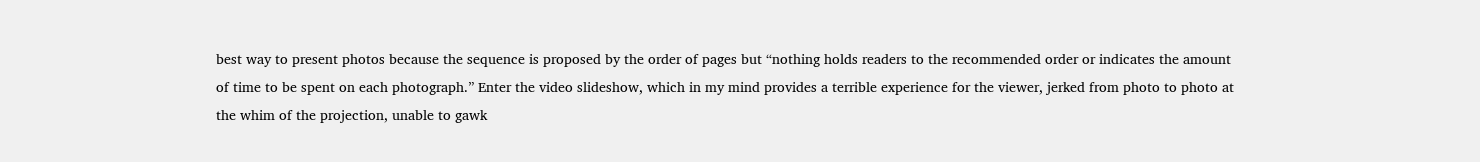best way to present photos because the sequence is proposed by the order of pages but “nothing holds readers to the recommended order or indicates the amount of time to be spent on each photograph.” Enter the video slideshow, which in my mind provides a terrible experience for the viewer, jerked from photo to photo at the whim of the projection, unable to gawk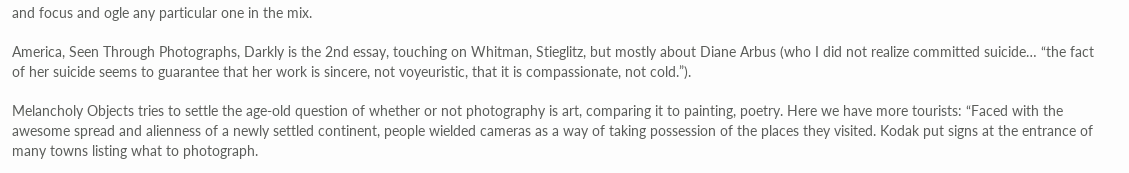and focus and ogle any particular one in the mix.

America, Seen Through Photographs, Darkly is the 2nd essay, touching on Whitman, Stieglitz, but mostly about Diane Arbus (who I did not realize committed suicide… “the fact of her suicide seems to guarantee that her work is sincere, not voyeuristic, that it is compassionate, not cold.”).

Melancholy Objects tries to settle the age-old question of whether or not photography is art, comparing it to painting, poetry. Here we have more tourists: “Faced with the awesome spread and alienness of a newly settled continent, people wielded cameras as a way of taking possession of the places they visited. Kodak put signs at the entrance of many towns listing what to photograph.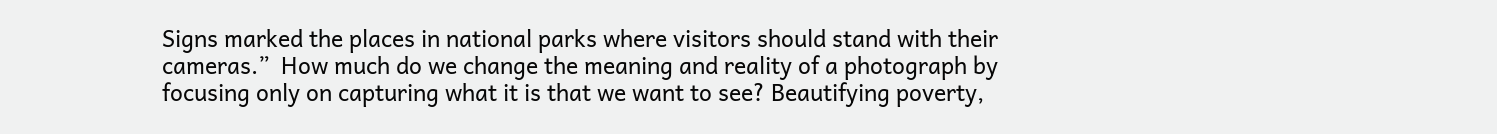Signs marked the places in national parks where visitors should stand with their cameras.”  How much do we change the meaning and reality of a photograph by focusing only on capturing what it is that we want to see? Beautifying poverty,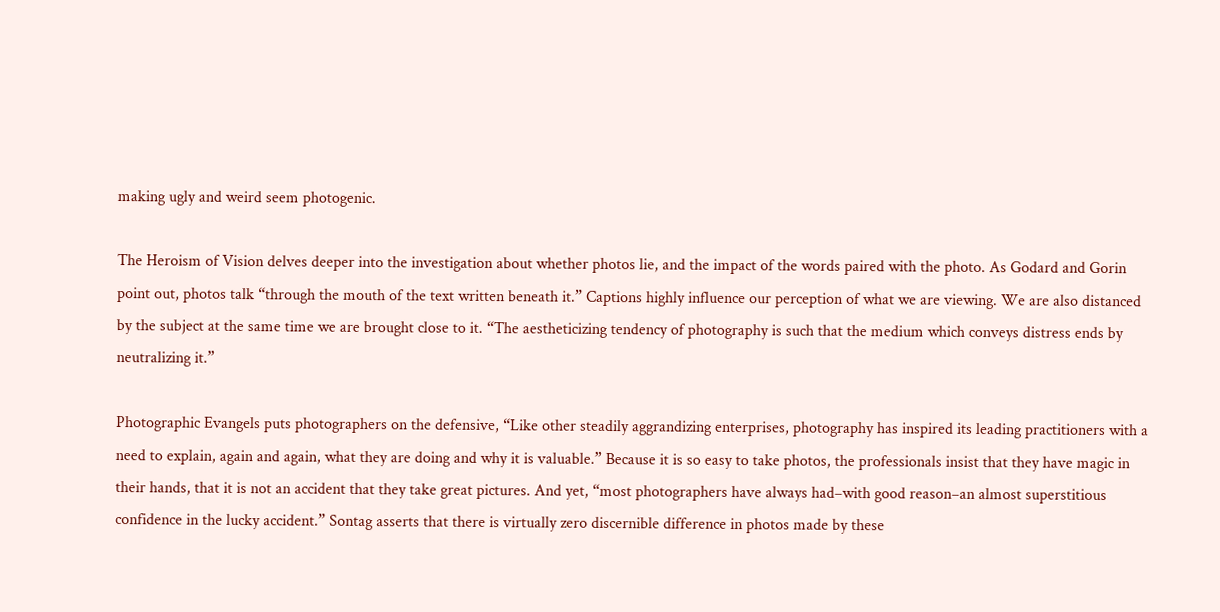making ugly and weird seem photogenic.

The Heroism of Vision delves deeper into the investigation about whether photos lie, and the impact of the words paired with the photo. As Godard and Gorin point out, photos talk “through the mouth of the text written beneath it.” Captions highly influence our perception of what we are viewing. We are also distanced by the subject at the same time we are brought close to it. “The aestheticizing tendency of photography is such that the medium which conveys distress ends by neutralizing it.”

Photographic Evangels puts photographers on the defensive, “Like other steadily aggrandizing enterprises, photography has inspired its leading practitioners with a need to explain, again and again, what they are doing and why it is valuable.” Because it is so easy to take photos, the professionals insist that they have magic in their hands, that it is not an accident that they take great pictures. And yet, “most photographers have always had–with good reason–an almost superstitious confidence in the lucky accident.” Sontag asserts that there is virtually zero discernible difference in photos made by these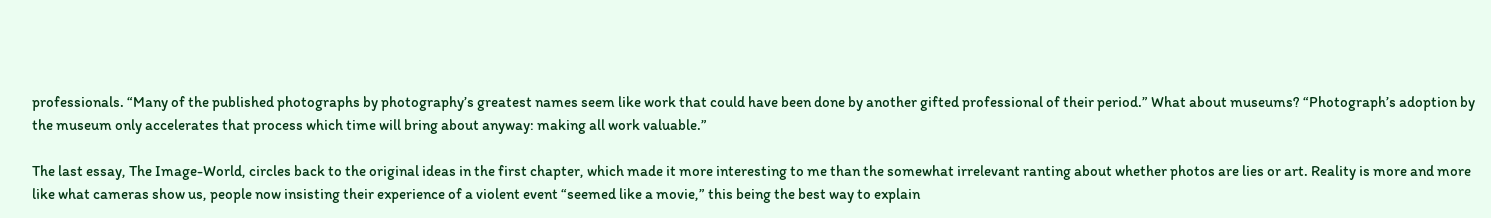professionals. “Many of the published photographs by photography’s greatest names seem like work that could have been done by another gifted professional of their period.” What about museums? “Photograph’s adoption by the museum only accelerates that process which time will bring about anyway: making all work valuable.”

The last essay, The Image-World, circles back to the original ideas in the first chapter, which made it more interesting to me than the somewhat irrelevant ranting about whether photos are lies or art. Reality is more and more like what cameras show us, people now insisting their experience of a violent event “seemed like a movie,” this being the best way to explain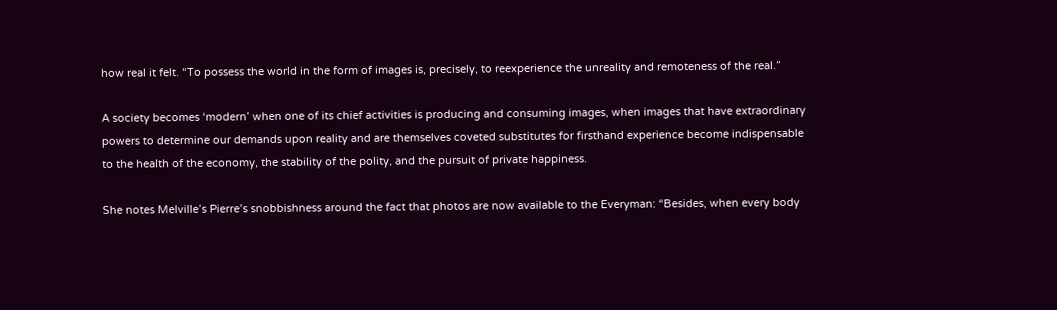how real it felt. “To possess the world in the form of images is, precisely, to reexperience the unreality and remoteness of the real.”

A society becomes ‘modern’ when one of its chief activities is producing and consuming images, when images that have extraordinary powers to determine our demands upon reality and are themselves coveted substitutes for firsthand experience become indispensable to the health of the economy, the stability of the polity, and the pursuit of private happiness.

She notes Melville’s Pierre’s snobbishness around the fact that photos are now available to the Everyman: “Besides, when every body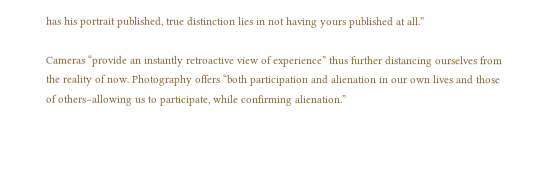has his portrait published, true distinction lies in not having yours published at all.”

Cameras “provide an instantly retroactive view of experience” thus further distancing ourselves from the reality of now. Photography offers “both participation and alienation in our own lives and those of others–allowing us to participate, while confirming alienation.”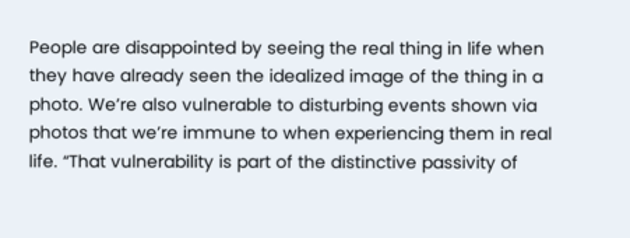People are disappointed by seeing the real thing in life when they have already seen the idealized image of the thing in a photo. We’re also vulnerable to disturbing events shown via photos that we’re immune to when experiencing them in real life. “That vulnerability is part of the distinctive passivity of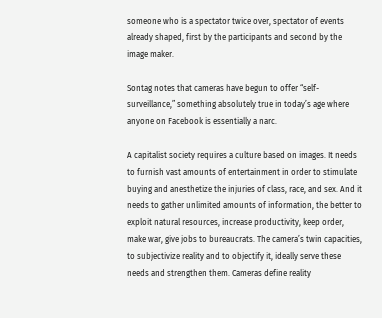someone who is a spectator twice over, spectator of events already shaped, first by the participants and second by the image maker.

Sontag notes that cameras have begun to offer “self-surveillance,” something absolutely true in today’s age where anyone on Facebook is essentially a narc.

A capitalist society requires a culture based on images. It needs to furnish vast amounts of entertainment in order to stimulate buying and anesthetize the injuries of class, race, and sex. And it needs to gather unlimited amounts of information, the better to exploit natural resources, increase productivity, keep order, make war, give jobs to bureaucrats. The camera’s twin capacities, to subjectivize reality and to objectify it, ideally serve these needs and strengthen them. Cameras define reality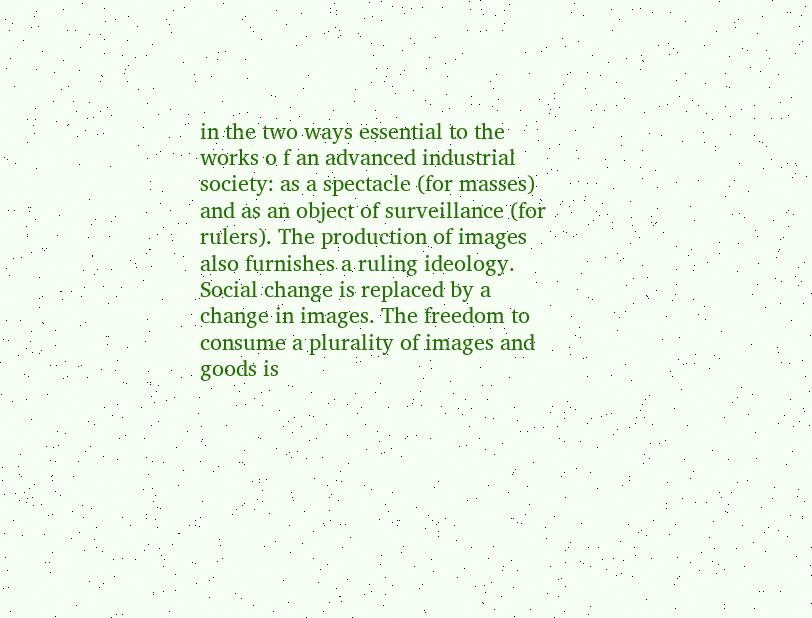in the two ways essential to the works o f an advanced industrial society: as a spectacle (for masses) and as an object of surveillance (for rulers). The production of images also furnishes a ruling ideology. Social change is replaced by a change in images. The freedom to consume a plurality of images and goods is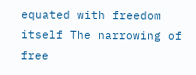equated with freedom itself The narrowing of free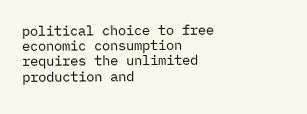political choice to free economic consumption requires the unlimited production and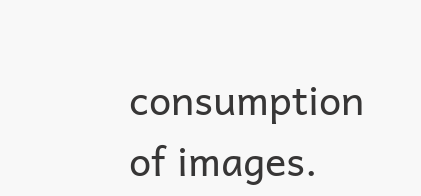consumption of images.